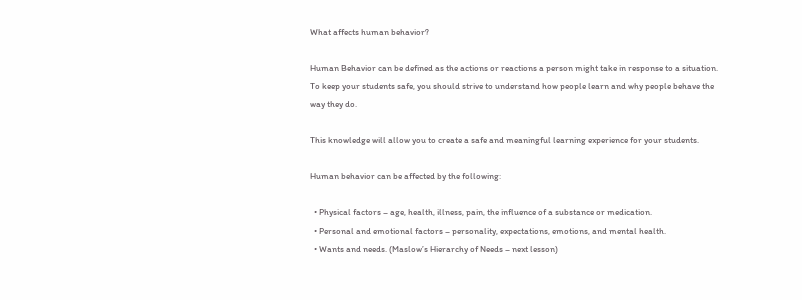What affects human behavior?

Human Behavior can be defined as the actions or reactions a person might take in response to a situation. To keep your students safe, you should strive to understand how people learn and why people behave the way they do.

This knowledge will allow you to create a safe and meaningful learning experience for your students.

Human behavior can be affected by the following:

  • Physical factors – age, health, illness, pain, the influence of a substance or medication.
  • Personal and emotional factors – personality, expectations, emotions, and mental health.
  • Wants and needs. (Maslow’s Hierarchy of Needs – next lesson)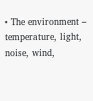• The environment – temperature, light, noise, wind,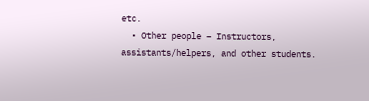etc.
  • Other people – Instructors, assistants/helpers, and other students.